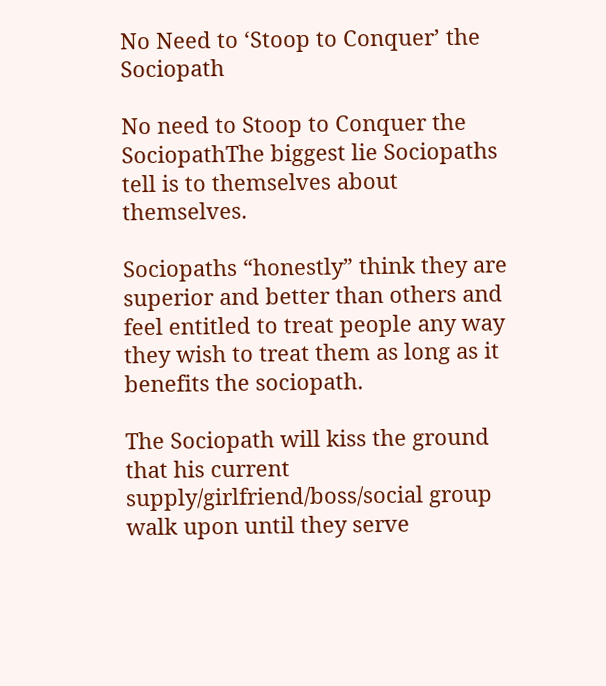No Need to ‘Stoop to Conquer’ the Sociopath

No need to Stoop to Conquer the SociopathThe biggest lie Sociopaths tell is to themselves about themselves.

Sociopaths “honestly” think they are superior and better than others and feel entitled to treat people any way they wish to treat them as long as it benefits the sociopath.

The Sociopath will kiss the ground that his current supply/girlfriend/boss/social group walk upon until they serve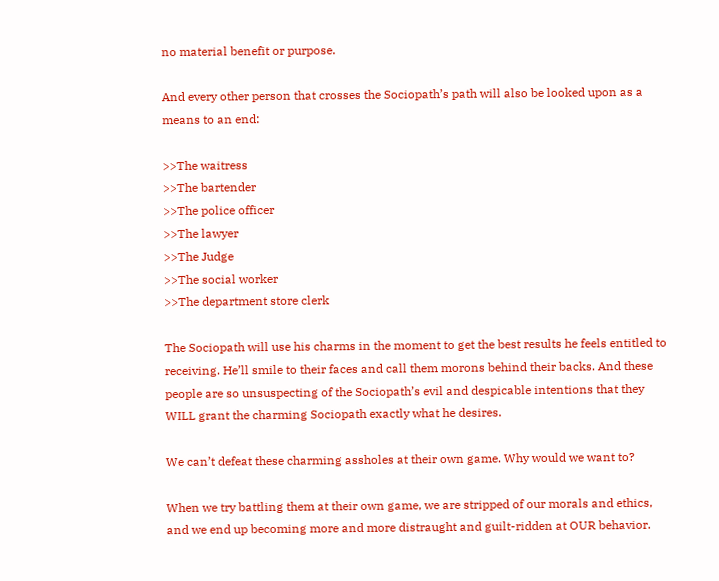no material benefit or purpose.

And every other person that crosses the Sociopath’s path will also be looked upon as a means to an end:

>>The waitress
>>The bartender
>>The police officer
>>The lawyer
>>The Judge
>>The social worker
>>The department store clerk

The Sociopath will use his charms in the moment to get the best results he feels entitled to receiving. He’ll smile to their faces and call them morons behind their backs. And these people are so unsuspecting of the Sociopath’s evil and despicable intentions that they WILL grant the charming Sociopath exactly what he desires.

We can’t defeat these charming assholes at their own game. Why would we want to?

When we try battling them at their own game, we are stripped of our morals and ethics, and we end up becoming more and more distraught and guilt-ridden at OUR behavior.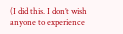(I did this. I don’t wish anyone to experience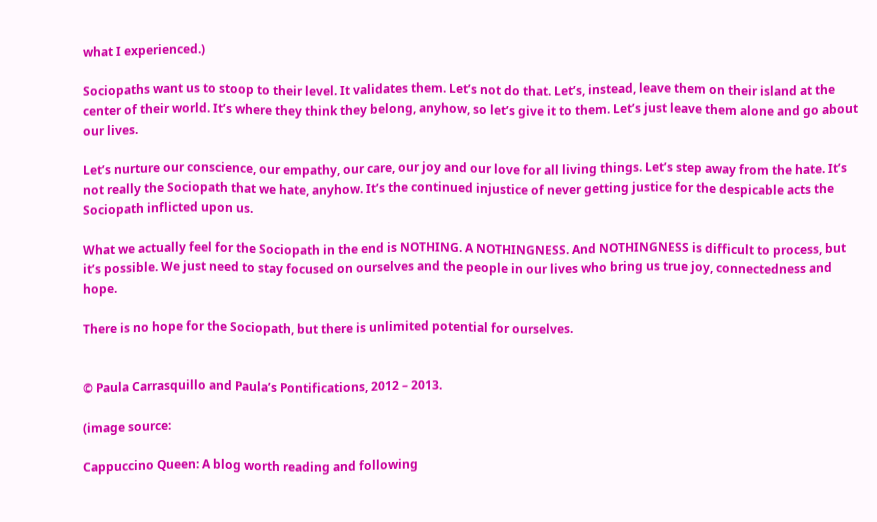what I experienced.)

Sociopaths want us to stoop to their level. It validates them. Let’s not do that. Let’s, instead, leave them on their island at the center of their world. It’s where they think they belong, anyhow, so let’s give it to them. Let’s just leave them alone and go about our lives.

Let’s nurture our conscience, our empathy, our care, our joy and our love for all living things. Let’s step away from the hate. It’s not really the Sociopath that we hate, anyhow. It’s the continued injustice of never getting justice for the despicable acts the Sociopath inflicted upon us.

What we actually feel for the Sociopath in the end is NOTHING. A NOTHINGNESS. And NOTHINGNESS is difficult to process, but it’s possible. We just need to stay focused on ourselves and the people in our lives who bring us true joy, connectedness and hope.

There is no hope for the Sociopath, but there is unlimited potential for ourselves.


© Paula Carrasquillo and Paula’s Pontifications, 2012 – 2013.

(image source:

Cappuccino Queen: A blog worth reading and following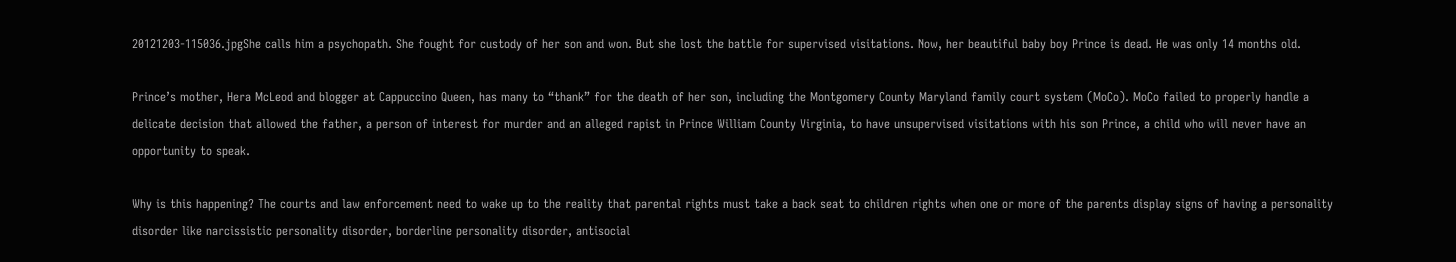20121203-115036.jpgShe calls him a psychopath. She fought for custody of her son and won. But she lost the battle for supervised visitations. Now, her beautiful baby boy Prince is dead. He was only 14 months old.

Prince’s mother, Hera McLeod and blogger at Cappuccino Queen, has many to “thank” for the death of her son, including the Montgomery County Maryland family court system (MoCo). MoCo failed to properly handle a delicate decision that allowed the father, a person of interest for murder and an alleged rapist in Prince William County Virginia, to have unsupervised visitations with his son Prince, a child who will never have an opportunity to speak.

Why is this happening? The courts and law enforcement need to wake up to the reality that parental rights must take a back seat to children rights when one or more of the parents display signs of having a personality disorder like narcissistic personality disorder, borderline personality disorder, antisocial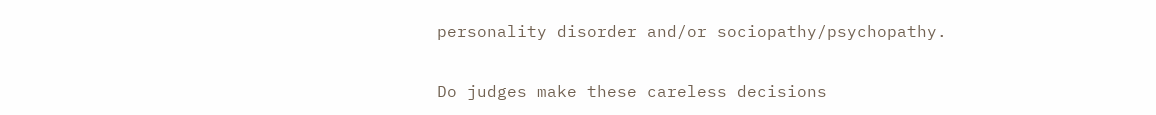personality disorder and/or sociopathy/psychopathy.

Do judges make these careless decisions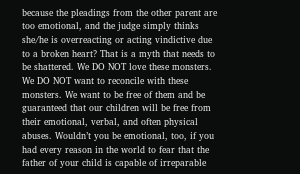because the pleadings from the other parent are too emotional, and the judge simply thinks she/he is overreacting or acting vindictive due to a broken heart? That is a myth that needs to be shattered. We DO NOT love these monsters. We DO NOT want to reconcile with these monsters. We want to be free of them and be guaranteed that our children will be free from their emotional, verbal, and often physical abuses. Wouldn’t you be emotional, too, if you had every reason in the world to fear that the father of your child is capable of irreparable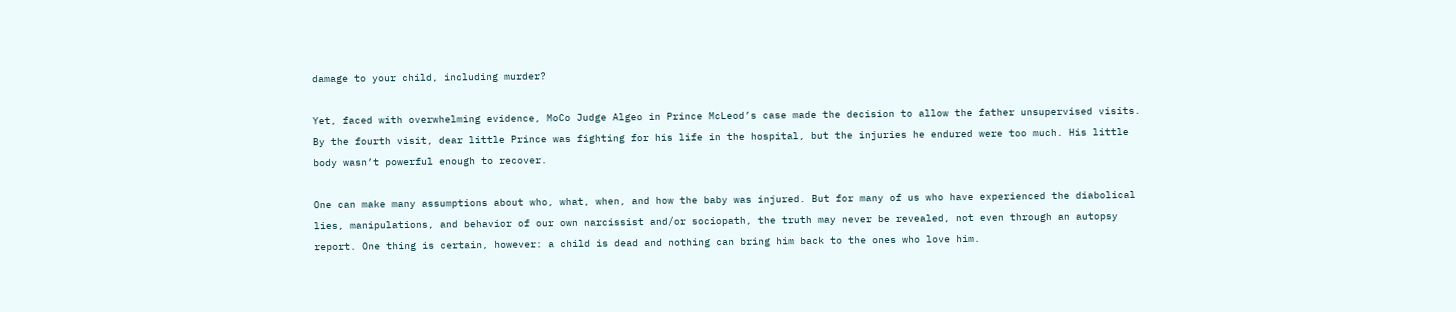damage to your child, including murder?

Yet, faced with overwhelming evidence, MoCo Judge Algeo in Prince McLeod’s case made the decision to allow the father unsupervised visits. By the fourth visit, dear little Prince was fighting for his life in the hospital, but the injuries he endured were too much. His little body wasn’t powerful enough to recover.

One can make many assumptions about who, what, when, and how the baby was injured. But for many of us who have experienced the diabolical lies, manipulations, and behavior of our own narcissist and/or sociopath, the truth may never be revealed, not even through an autopsy report. One thing is certain, however: a child is dead and nothing can bring him back to the ones who love him.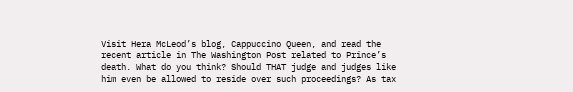Visit Hera McLeod’s blog, Cappuccino Queen, and read the recent article in The Washington Post related to Prince’s death. What do you think? Should THAT judge and judges like him even be allowed to reside over such proceedings? As tax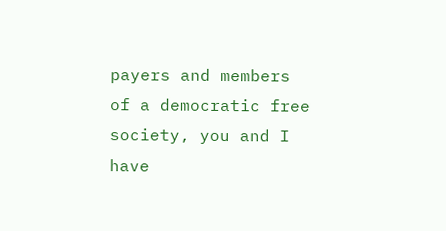payers and members of a democratic free society, you and I have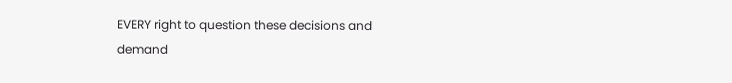EVERY right to question these decisions and demand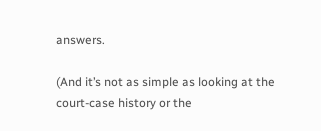answers.

(And it’s not as simple as looking at the court-case history or the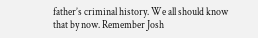father’s criminal history. We all should know that by now. Remember Josh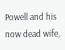Powell and his now dead wife,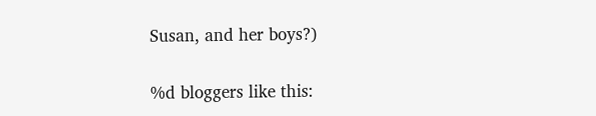Susan, and her boys?)


%d bloggers like this: